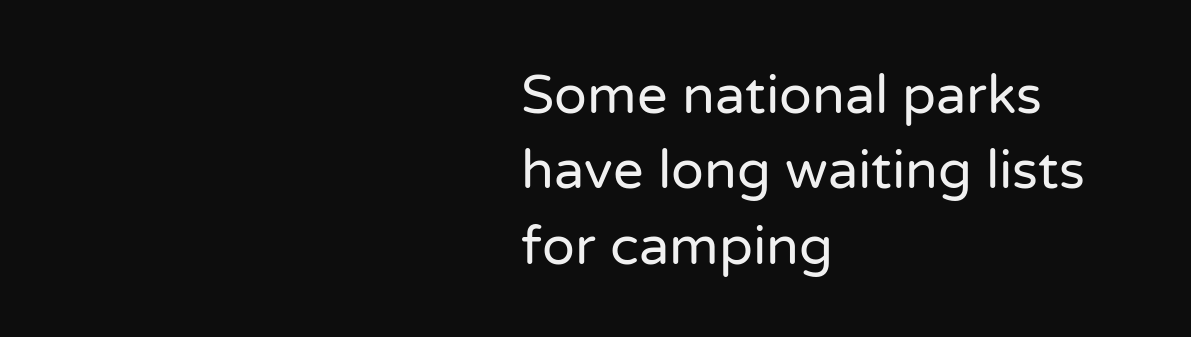Some national parks have long waiting lists for camping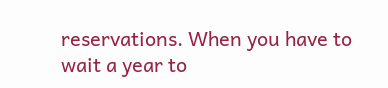reservations. When you have to wait a year to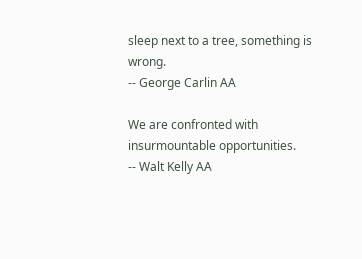sleep next to a tree, something is wrong.
-- George Carlin AA

We are confronted with insurmountable opportunities.
-- Walt Kelly AA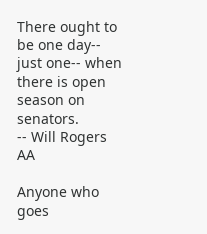There ought to be one day-- just one-- when there is open season on senators.
-- Will Rogers AA

Anyone who goes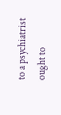to a psychiatrist ought to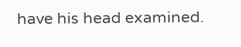have his head examined.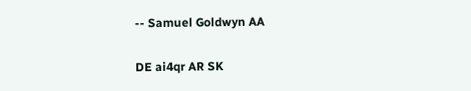-- Samuel Goldwyn AA

DE ai4qr AR SK